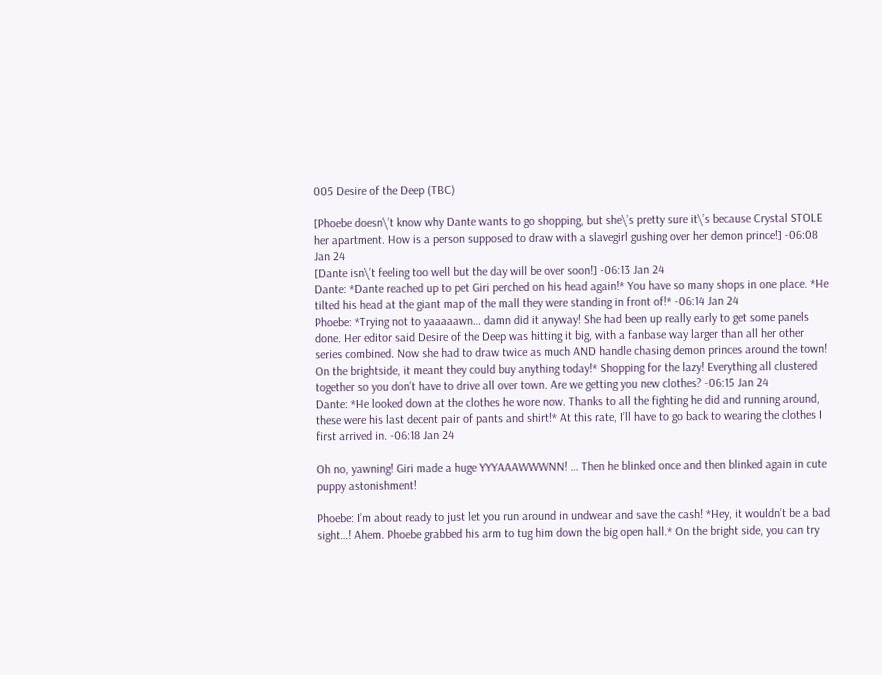005 Desire of the Deep (TBC)

[Phoebe doesn\’t know why Dante wants to go shopping, but she\’s pretty sure it\’s because Crystal STOLE her apartment. How is a person supposed to draw with a slavegirl gushing over her demon prince!] -06:08 Jan 24
[Dante isn\’t feeling too well but the day will be over soon!] -06:13 Jan 24
Dante: *Dante reached up to pet Giri perched on his head again!* You have so many shops in one place. *He tilted his head at the giant map of the mall they were standing in front of!* -06:14 Jan 24
Phoebe: *Trying not to yaaaaawn… damn did it anyway! She had been up really early to get some panels done. Her editor said Desire of the Deep was hitting it big, with a fanbase way larger than all her other series combined. Now she had to draw twice as much AND handle chasing demon princes around the town! On the brightside, it meant they could buy anything today!* Shopping for the lazy! Everything all clustered together so you don’t have to drive all over town. Are we getting you new clothes? -06:15 Jan 24
Dante: *He looked down at the clothes he wore now. Thanks to all the fighting he did and running around, these were his last decent pair of pants and shirt!* At this rate, I’ll have to go back to wearing the clothes I first arrived in. -06:18 Jan 24

Oh no, yawning! Giri made a huge YYYAAAWWWNN! … Then he blinked once and then blinked again in cute puppy astonishment!

Phoebe: I’m about ready to just let you run around in undwear and save the cash! *Hey, it wouldn’t be a bad sight…! Ahem. Phoebe grabbed his arm to tug him down the big open hall.* On the bright side, you can try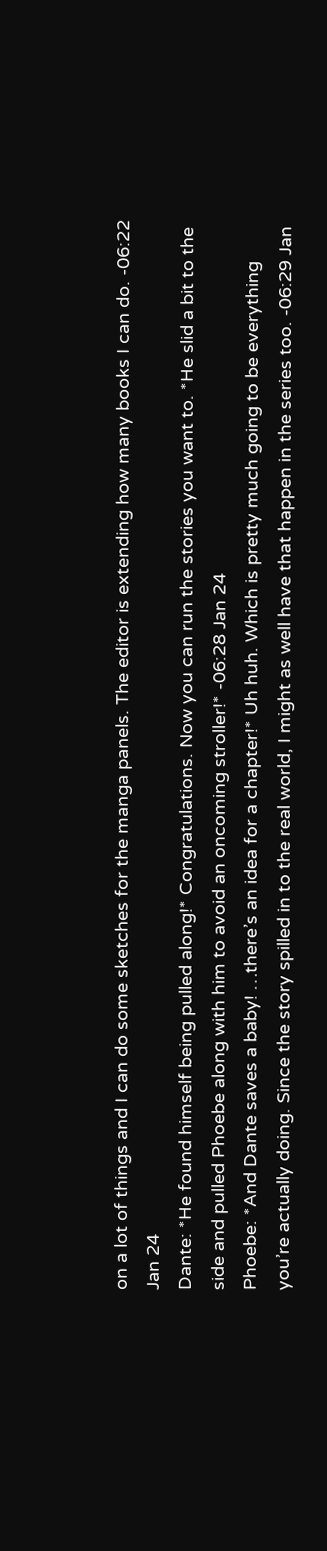on a lot of things and I can do some sketches for the manga panels. The editor is extending how many books I can do. -06:22 Jan 24
Dante: *He found himself being pulled along!* Congratulations. Now you can run the stories you want to. *He slid a bit to the side and pulled Phoebe along with him to avoid an oncoming stroller!* -06:28 Jan 24
Phoebe: *And Dante saves a baby! …there’s an idea for a chapter!* Uh huh. Which is pretty much going to be everything you’re actually doing. Since the story spilled in to the real world, I might as well have that happen in the series too. -06:29 Jan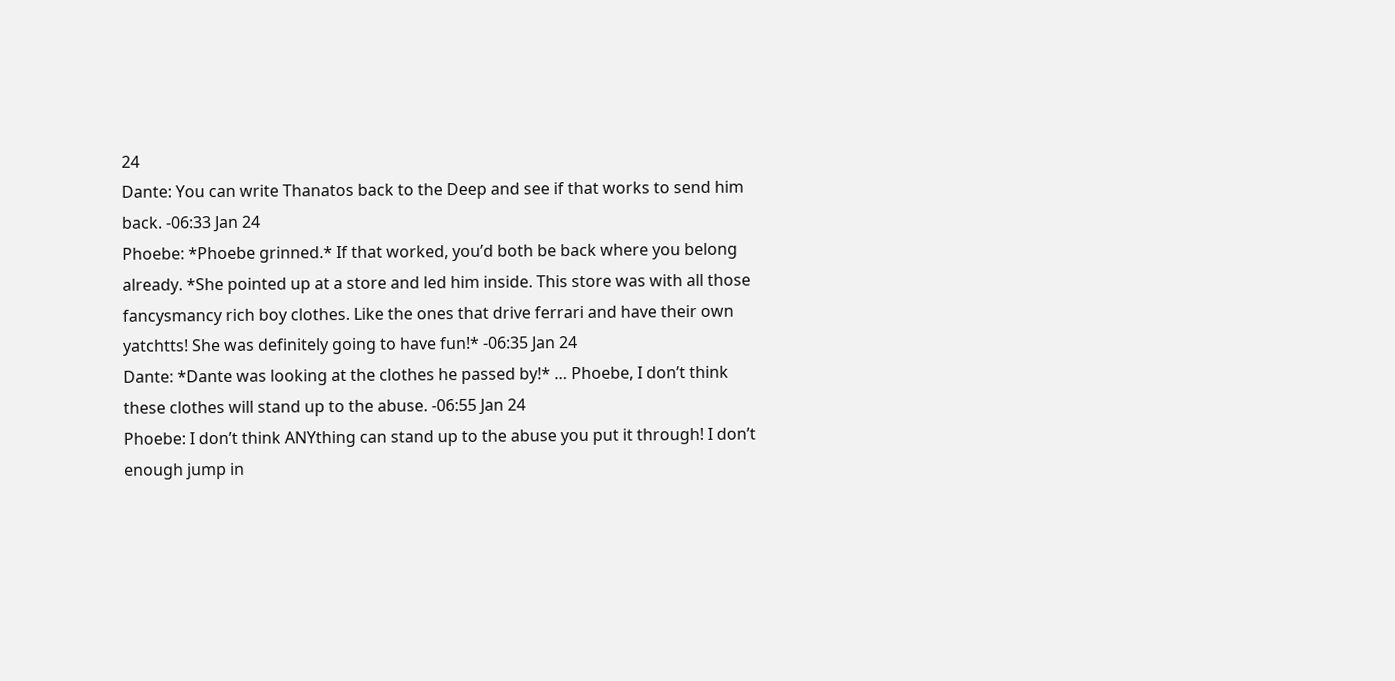24
Dante: You can write Thanatos back to the Deep and see if that works to send him back. -06:33 Jan 24
Phoebe: *Phoebe grinned.* If that worked, you’d both be back where you belong already. *She pointed up at a store and led him inside. This store was with all those fancysmancy rich boy clothes. Like the ones that drive ferrari and have their own yatchtts! She was definitely going to have fun!* -06:35 Jan 24
Dante: *Dante was looking at the clothes he passed by!* … Phoebe, I don’t think these clothes will stand up to the abuse. -06:55 Jan 24
Phoebe: I don’t think ANYthing can stand up to the abuse you put it through! I don’t enough jump in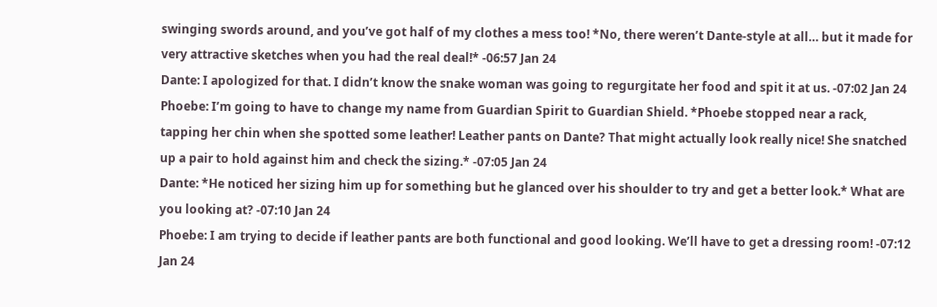swinging swords around, and you’ve got half of my clothes a mess too! *No, there weren’t Dante-style at all… but it made for very attractive sketches when you had the real deal!* -06:57 Jan 24
Dante: I apologized for that. I didn’t know the snake woman was going to regurgitate her food and spit it at us. -07:02 Jan 24
Phoebe: I’m going to have to change my name from Guardian Spirit to Guardian Shield. *Phoebe stopped near a rack, tapping her chin when she spotted some leather! Leather pants on Dante? That might actually look really nice! She snatched up a pair to hold against him and check the sizing.* -07:05 Jan 24
Dante: *He noticed her sizing him up for something but he glanced over his shoulder to try and get a better look.* What are you looking at? -07:10 Jan 24
Phoebe: I am trying to decide if leather pants are both functional and good looking. We’ll have to get a dressing room! -07:12 Jan 24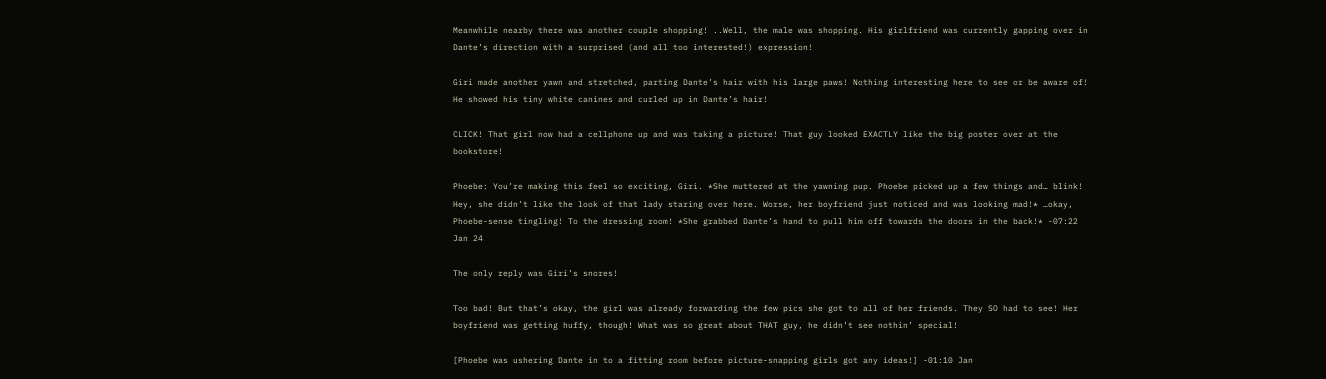Meanwhile nearby there was another couple shopping! ..Well, the male was shopping. His girlfriend was currently gapping over in Dante’s direction with a surprised (and all too interested!) expression!

Giri made another yawn and stretched, parting Dante’s hair with his large paws! Nothing interesting here to see or be aware of! He showed his tiny white canines and curled up in Dante’s hair!

CLICK! That girl now had a cellphone up and was taking a picture! That guy looked EXACTLY like the big poster over at the bookstore!

Phoebe: You’re making this feel so exciting, Giri. *She muttered at the yawning pup. Phoebe picked up a few things and… blink! Hey, she didn’t like the look of that lady staring over here. Worse, her boyfriend just noticed and was looking mad!* …okay, Phoebe-sense tingling! To the dressing room! *She grabbed Dante’s hand to pull him off towards the doors in the back!* -07:22 Jan 24

The only reply was Giri’s snores!

Too bad! But that’s okay, the girl was already forwarding the few pics she got to all of her friends. They SO had to see! Her boyfriend was getting huffy, though! What was so great about THAT guy, he didn’t see nothin’ special!

[Phoebe was ushering Dante in to a fitting room before picture-snapping girls got any ideas!] -01:10 Jan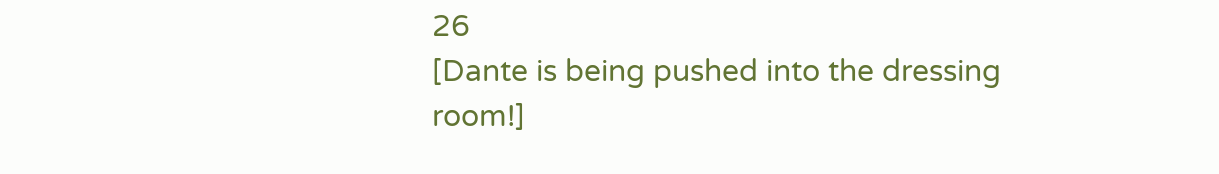26
[Dante is being pushed into the dressing room!]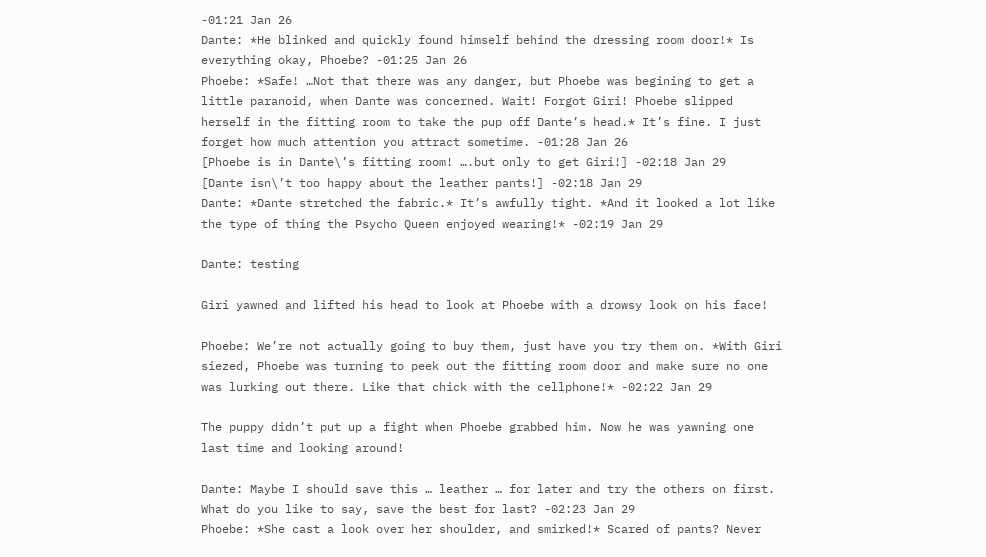-01:21 Jan 26
Dante: *He blinked and quickly found himself behind the dressing room door!* Is everything okay, Phoebe? -01:25 Jan 26
Phoebe: *Safe! …Not that there was any danger, but Phoebe was begining to get a little paranoid, when Dante was concerned. Wait! Forgot Giri! Phoebe slipped herself in the fitting room to take the pup off Dante’s head.* It’s fine. I just forget how much attention you attract sometime. -01:28 Jan 26
[Phoebe is in Dante\’s fitting room! ….but only to get Giri!] -02:18 Jan 29
[Dante isn\’t too happy about the leather pants!] -02:18 Jan 29
Dante: *Dante stretched the fabric.* It’s awfully tight. *And it looked a lot like the type of thing the Psycho Queen enjoyed wearing!* -02:19 Jan 29

Dante: testing

Giri yawned and lifted his head to look at Phoebe with a drowsy look on his face!

Phoebe: We’re not actually going to buy them, just have you try them on. *With Giri siezed, Phoebe was turning to peek out the fitting room door and make sure no one was lurking out there. Like that chick with the cellphone!* -02:22 Jan 29

The puppy didn’t put up a fight when Phoebe grabbed him. Now he was yawning one last time and looking around!

Dante: Maybe I should save this … leather … for later and try the others on first. What do you like to say, save the best for last? -02:23 Jan 29
Phoebe: *She cast a look over her shoulder, and smirked!* Scared of pants? Never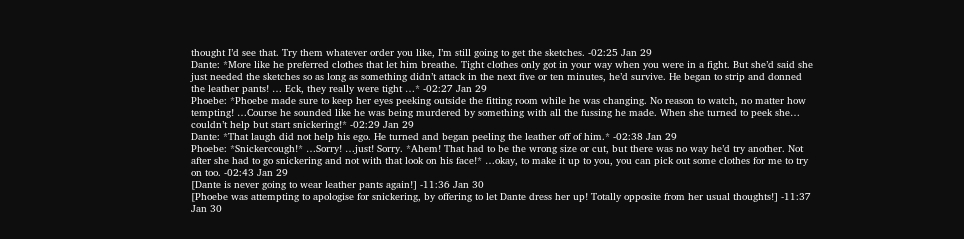thought I’d see that. Try them whatever order you like, I’m still going to get the sketches. -02:25 Jan 29
Dante: *More like he preferred clothes that let him breathe. Tight clothes only got in your way when you were in a fight. But she’d said she just needed the sketches so as long as something didn’t attack in the next five or ten minutes, he’d survive. He began to strip and donned the leather pants! … Eck, they really were tight …* -02:27 Jan 29
Phoebe: *Phoebe made sure to keep her eyes peeking outside the fitting room while he was changing. No reason to watch, no matter how tempting! …Course he sounded like he was being murdered by something with all the fussing he made. When she turned to peek she… couldn’t help but start snickering!* -02:29 Jan 29
Dante: *That laugh did not help his ego. He turned and began peeling the leather off of him.* -02:38 Jan 29
Phoebe: *Snickercough!* …Sorry! …just! Sorry. *Ahem! That had to be the wrong size or cut, but there was no way he’d try another. Not after she had to go snickering and not with that look on his face!* …okay, to make it up to you, you can pick out some clothes for me to try on too. -02:43 Jan 29
[Dante is never going to wear leather pants again!] -11:36 Jan 30
[Phoebe was attempting to apologise for snickering, by offering to let Dante dress her up! Totally opposite from her usual thoughts!] -11:37 Jan 30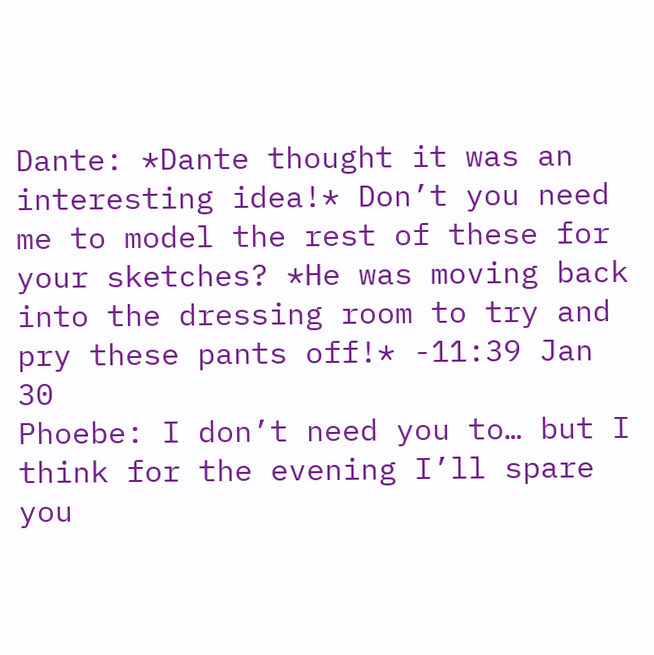Dante: *Dante thought it was an interesting idea!* Don’t you need me to model the rest of these for your sketches? *He was moving back into the dressing room to try and pry these pants off!* -11:39 Jan 30
Phoebe: I don’t need you to… but I think for the evening I’ll spare you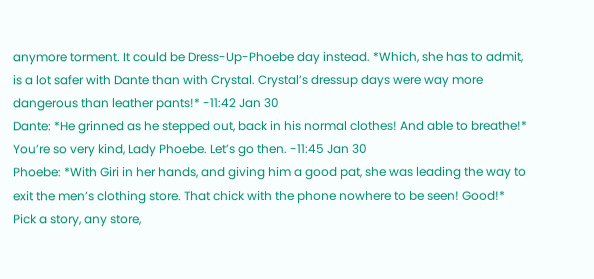anymore torment. It could be Dress-Up-Phoebe day instead. *Which, she has to admit, is a lot safer with Dante than with Crystal. Crystal’s dressup days were way more dangerous than leather pants!* -11:42 Jan 30
Dante: *He grinned as he stepped out, back in his normal clothes! And able to breathe!* You’re so very kind, Lady Phoebe. Let’s go then. -11:45 Jan 30
Phoebe: *With Giri in her hands, and giving him a good pat, she was leading the way to exit the men’s clothing store. That chick with the phone nowhere to be seen! Good!* Pick a story, any store,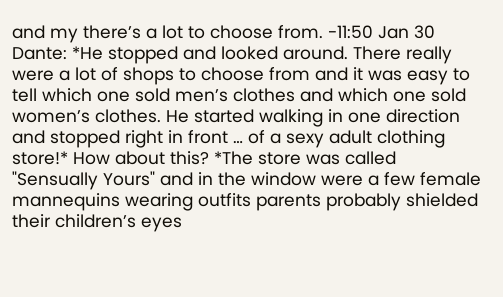and my there’s a lot to choose from. -11:50 Jan 30
Dante: *He stopped and looked around. There really were a lot of shops to choose from and it was easy to tell which one sold men’s clothes and which one sold women’s clothes. He started walking in one direction and stopped right in front … of a sexy adult clothing store!* How about this? *The store was called "Sensually Yours" and in the window were a few female mannequins wearing outfits parents probably shielded their children’s eyes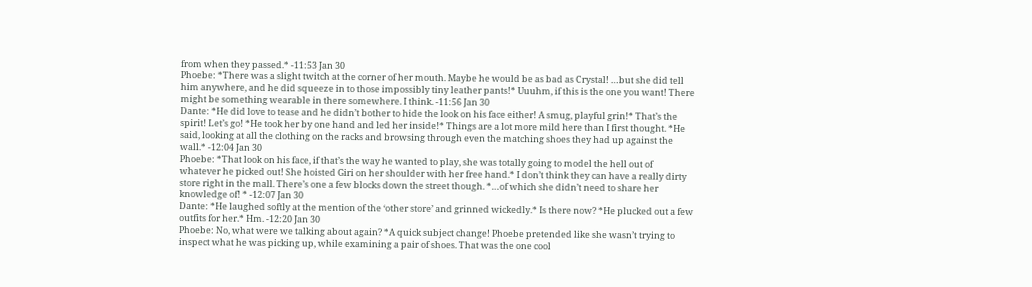from when they passed.* -11:53 Jan 30
Phoebe: *There was a slight twitch at the corner of her mouth. Maybe he would be as bad as Crystal! …but she did tell him anywhere, and he did squeeze in to those impossibly tiny leather pants!* Uuuhm, if this is the one you want! There might be something wearable in there somewhere. I think. -11:56 Jan 30
Dante: *He did love to tease and he didn’t bother to hide the look on his face either! A smug, playful grin!* That’s the spirit! Let’s go! *He took her by one hand and led her inside!* Things are a lot more mild here than I first thought. *He said, looking at all the clothing on the racks and browsing through even the matching shoes they had up against the wall.* -12:04 Jan 30
Phoebe: *That look on his face, if that’s the way he wanted to play, she was totally going to model the hell out of whatever he picked out! She hoisted Giri on her shoulder with her free hand.* I don’t think they can have a really dirty store right in the mall. There’s one a few blocks down the street though. *…of which she didn’t need to share her knowledge of! * -12:07 Jan 30
Dante: *He laughed softly at the mention of the ‘other store’ and grinned wickedly.* Is there now? *He plucked out a few outfits for her.* Hm. -12:20 Jan 30
Phoebe: No, what were we talking about again? *A quick subject change! Phoebe pretended like she wasn’t trying to inspect what he was picking up, while examining a pair of shoes. That was the one cool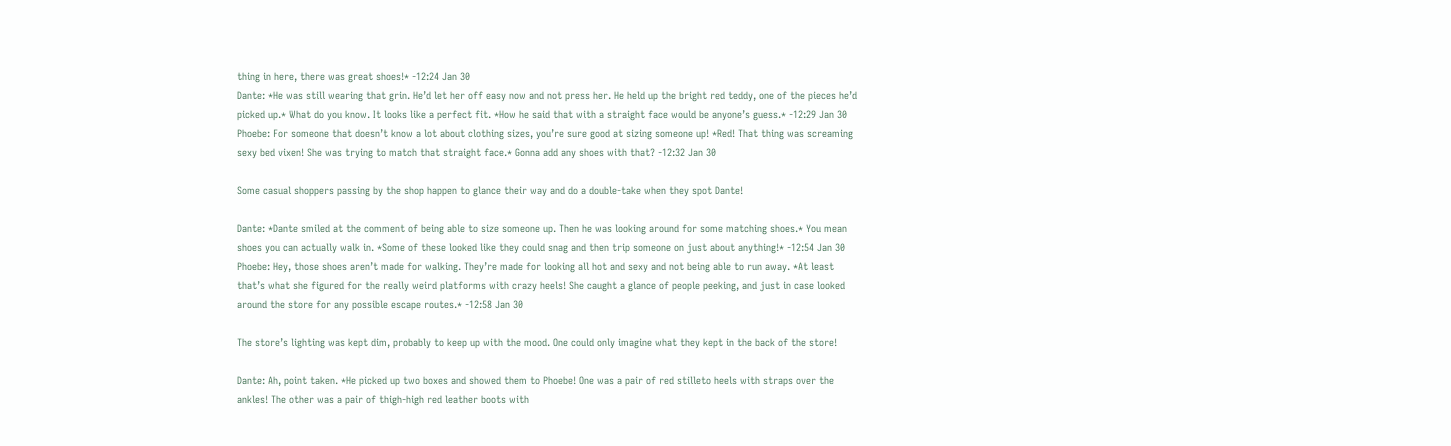thing in here, there was great shoes!* -12:24 Jan 30
Dante: *He was still wearing that grin. He’d let her off easy now and not press her. He held up the bright red teddy, one of the pieces he’d picked up.* What do you know. It looks like a perfect fit. *How he said that with a straight face would be anyone’s guess.* -12:29 Jan 30
Phoebe: For someone that doesn’t know a lot about clothing sizes, you’re sure good at sizing someone up! *Red! That thing was screaming sexy bed vixen! She was trying to match that straight face.* Gonna add any shoes with that? -12:32 Jan 30

Some casual shoppers passing by the shop happen to glance their way and do a double-take when they spot Dante!

Dante: *Dante smiled at the comment of being able to size someone up. Then he was looking around for some matching shoes.* You mean shoes you can actually walk in. *Some of these looked like they could snag and then trip someone on just about anything!* -12:54 Jan 30
Phoebe: Hey, those shoes aren’t made for walking. They’re made for looking all hot and sexy and not being able to run away. *At least that’s what she figured for the really weird platforms with crazy heels! She caught a glance of people peeking, and just in case looked around the store for any possible escape routes.* -12:58 Jan 30

The store’s lighting was kept dim, probably to keep up with the mood. One could only imagine what they kept in the back of the store!

Dante: Ah, point taken. *He picked up two boxes and showed them to Phoebe! One was a pair of red stilleto heels with straps over the ankles! The other was a pair of thigh-high red leather boots with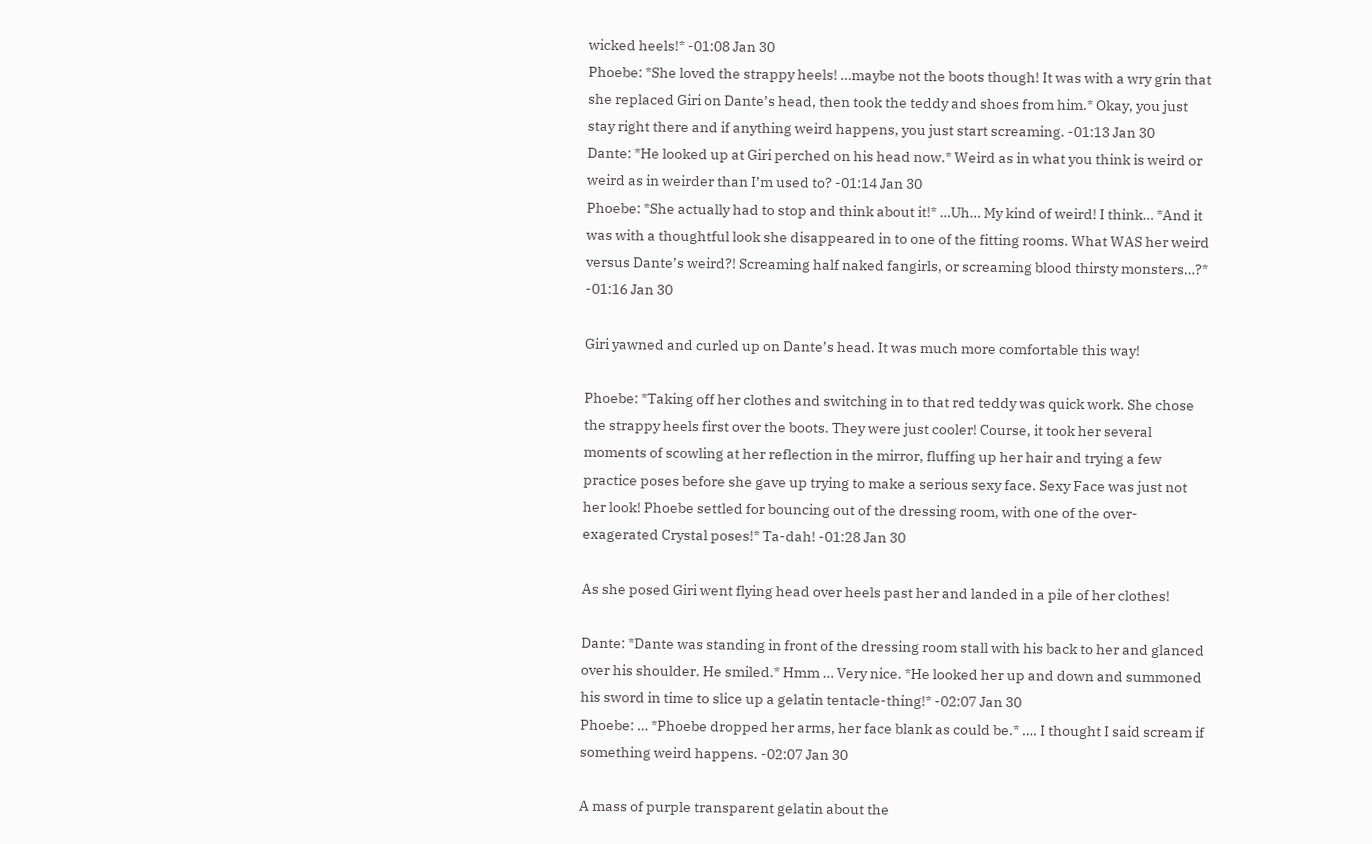wicked heels!* -01:08 Jan 30
Phoebe: *She loved the strappy heels! …maybe not the boots though! It was with a wry grin that she replaced Giri on Dante’s head, then took the teddy and shoes from him.* Okay, you just stay right there and if anything weird happens, you just start screaming. -01:13 Jan 30
Dante: *He looked up at Giri perched on his head now.* Weird as in what you think is weird or weird as in weirder than I’m used to? -01:14 Jan 30
Phoebe: *She actually had to stop and think about it!* …Uh… My kind of weird! I think… *And it was with a thoughtful look she disappeared in to one of the fitting rooms. What WAS her weird versus Dante’s weird?! Screaming half naked fangirls, or screaming blood thirsty monsters…?* -01:16 Jan 30

Giri yawned and curled up on Dante’s head. It was much more comfortable this way!

Phoebe: *Taking off her clothes and switching in to that red teddy was quick work. She chose the strappy heels first over the boots. They were just cooler! Course, it took her several moments of scowling at her reflection in the mirror, fluffing up her hair and trying a few practice poses before she gave up trying to make a serious sexy face. Sexy Face was just not her look! Phoebe settled for bouncing out of the dressing room, with one of the over-exagerated Crystal poses!* Ta-dah! -01:28 Jan 30

As she posed Giri went flying head over heels past her and landed in a pile of her clothes!

Dante: *Dante was standing in front of the dressing room stall with his back to her and glanced over his shoulder. He smiled.* Hmm … Very nice. *He looked her up and down and summoned his sword in time to slice up a gelatin tentacle-thing!* -02:07 Jan 30
Phoebe: … *Phoebe dropped her arms, her face blank as could be.* …. I thought I said scream if something weird happens. -02:07 Jan 30

A mass of purple transparent gelatin about the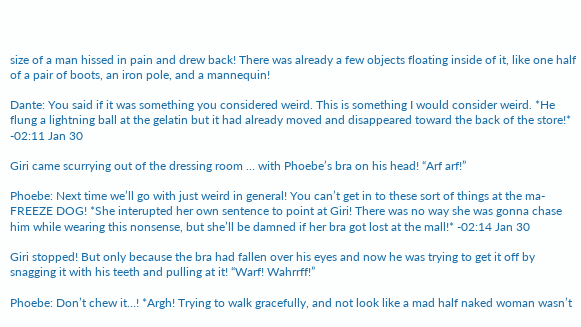size of a man hissed in pain and drew back! There was already a few objects floating inside of it, like one half of a pair of boots, an iron pole, and a mannequin!

Dante: You said if it was something you considered weird. This is something I would consider weird. *He flung a lightning ball at the gelatin but it had already moved and disappeared toward the back of the store!* -02:11 Jan 30

Giri came scurrying out of the dressing room … with Phoebe’s bra on his head! “Arf arf!”

Phoebe: Next time we’ll go with just weird in general! You can’t get in to these sort of things at the ma- FREEZE DOG! *She interupted her own sentence to point at Giri! There was no way she was gonna chase him while wearing this nonsense, but she’ll be damned if her bra got lost at the mall!* -02:14 Jan 30

Giri stopped! But only because the bra had fallen over his eyes and now he was trying to get it off by snagging it with his teeth and pulling at it! “Warf! Wahrrff!”

Phoebe: Don’t chew it…! *Argh! Trying to walk gracefully, and not look like a mad half naked woman wasn’t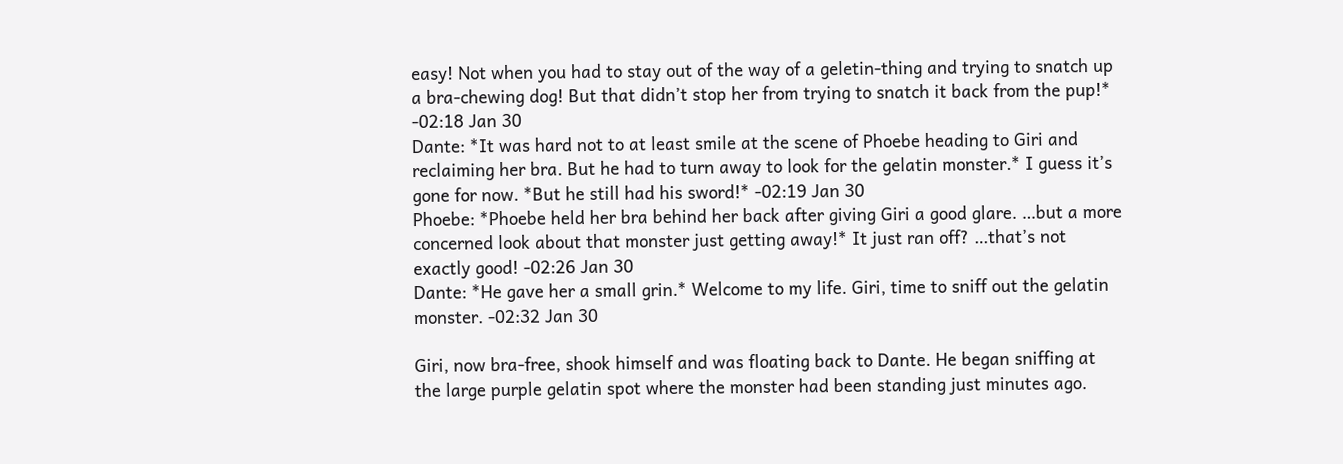easy! Not when you had to stay out of the way of a geletin-thing and trying to snatch up a bra-chewing dog! But that didn’t stop her from trying to snatch it back from the pup!* -02:18 Jan 30
Dante: *It was hard not to at least smile at the scene of Phoebe heading to Giri and reclaiming her bra. But he had to turn away to look for the gelatin monster.* I guess it’s gone for now. *But he still had his sword!* -02:19 Jan 30
Phoebe: *Phoebe held her bra behind her back after giving Giri a good glare. …but a more concerned look about that monster just getting away!* It just ran off? …that’s not exactly good! -02:26 Jan 30
Dante: *He gave her a small grin.* Welcome to my life. Giri, time to sniff out the gelatin monster. -02:32 Jan 30

Giri, now bra-free, shook himself and was floating back to Dante. He began sniffing at the large purple gelatin spot where the monster had been standing just minutes ago.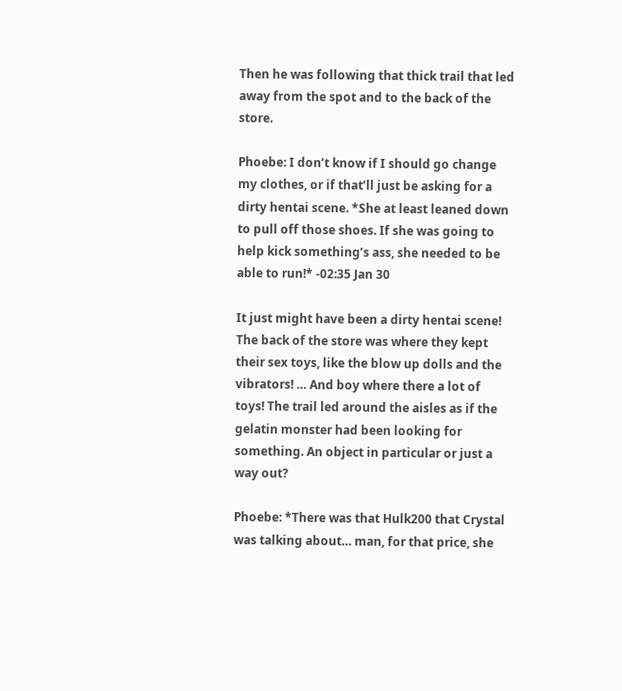Then he was following that thick trail that led away from the spot and to the back of the store.

Phoebe: I don’t know if I should go change my clothes, or if that’ll just be asking for a dirty hentai scene. *She at least leaned down to pull off those shoes. If she was going to help kick something’s ass, she needed to be able to run!* -02:35 Jan 30

It just might have been a dirty hentai scene! The back of the store was where they kept their sex toys, like the blow up dolls and the vibrators! … And boy where there a lot of toys! The trail led around the aisles as if the gelatin monster had been looking for something. An object in particular or just a way out?

Phoebe: *There was that Hulk200 that Crystal was talking about… man, for that price, she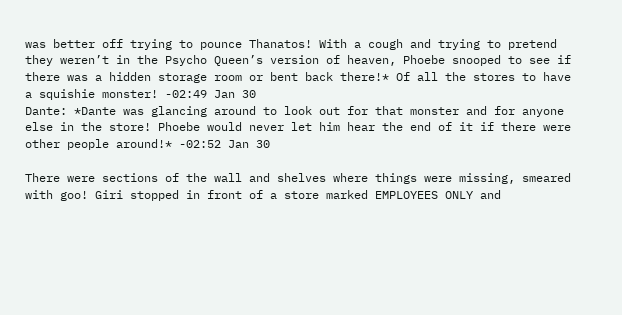was better off trying to pounce Thanatos! With a cough and trying to pretend they weren’t in the Psycho Queen’s version of heaven, Phoebe snooped to see if there was a hidden storage room or bent back there!* Of all the stores to have a squishie monster! -02:49 Jan 30
Dante: *Dante was glancing around to look out for that monster and for anyone else in the store! Phoebe would never let him hear the end of it if there were other people around!* -02:52 Jan 30

There were sections of the wall and shelves where things were missing, smeared with goo! Giri stopped in front of a store marked EMPLOYEES ONLY and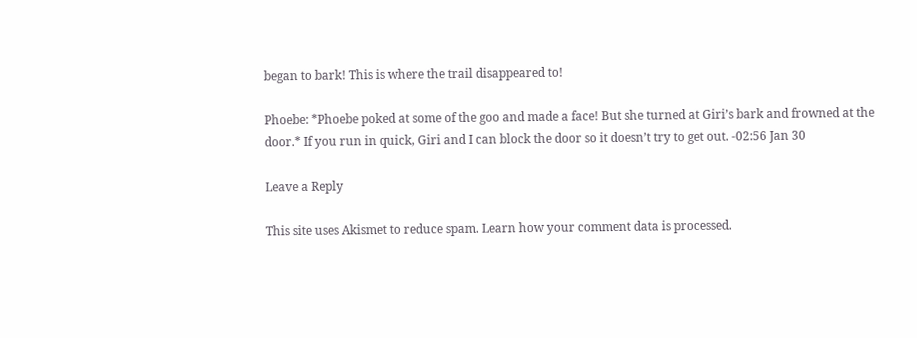began to bark! This is where the trail disappeared to!

Phoebe: *Phoebe poked at some of the goo and made a face! But she turned at Giri’s bark and frowned at the door.* If you run in quick, Giri and I can block the door so it doesn’t try to get out. -02:56 Jan 30

Leave a Reply

This site uses Akismet to reduce spam. Learn how your comment data is processed.